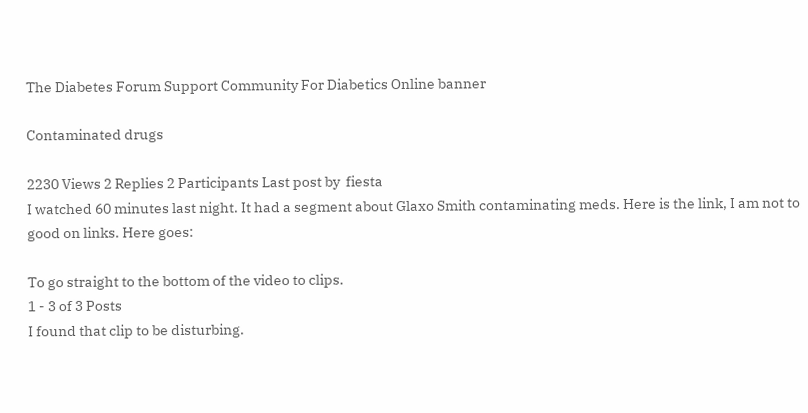The Diabetes Forum Support Community For Diabetics Online banner

Contaminated drugs

2230 Views 2 Replies 2 Participants Last post by  fiesta
I watched 60 minutes last night. It had a segment about Glaxo Smith contaminating meds. Here is the link, I am not to good on links. Here goes:

To go straight to the bottom of the video to clips.
1 - 3 of 3 Posts
I found that clip to be disturbing.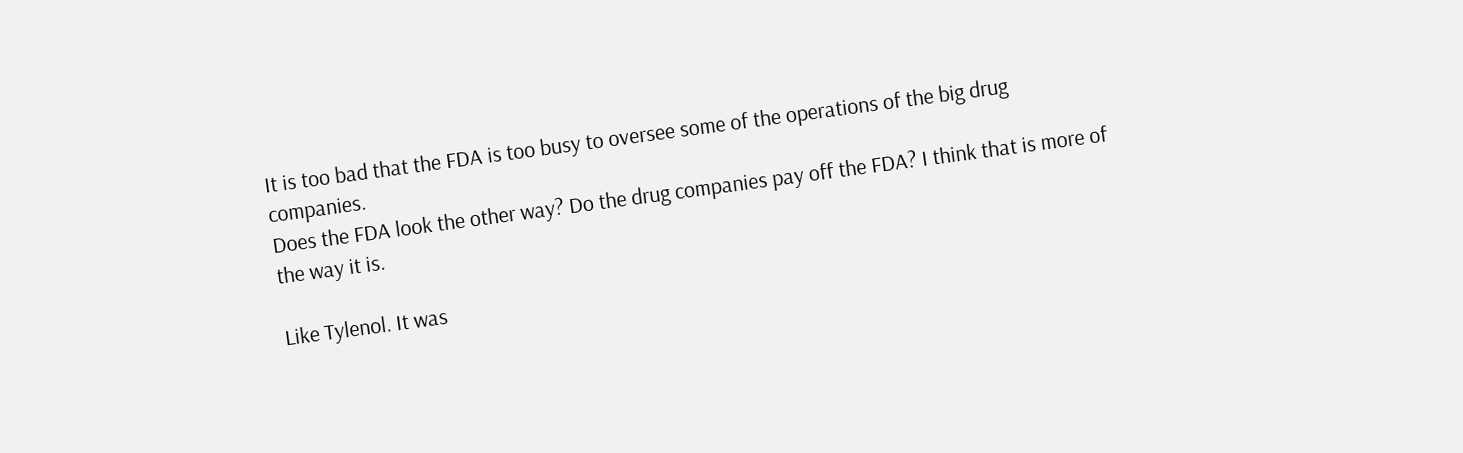It is too bad that the FDA is too busy to oversee some of the operations of the big drug companies.
Does the FDA look the other way? Do the drug companies pay off the FDA? I think that is more of the way it is.

Like Tylenol. It was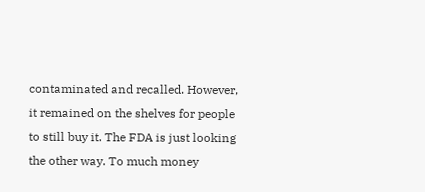contaminated and recalled. However, it remained on the shelves for people to still buy it. The FDA is just looking the other way. To much money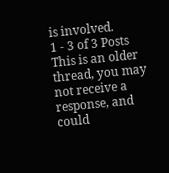is involved.
1 - 3 of 3 Posts
This is an older thread, you may not receive a response, and could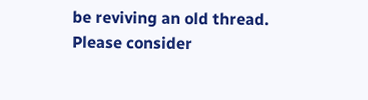be reviving an old thread. Please consider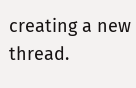creating a new thread.